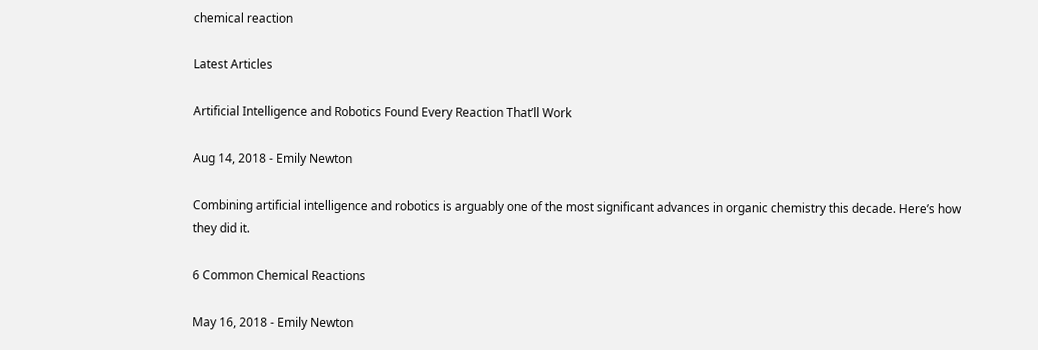chemical reaction

Latest Articles

Artificial Intelligence and Robotics Found Every Reaction That’ll Work

Aug 14, 2018 - Emily Newton

Combining artificial intelligence and robotics is arguably one of the most significant advances in organic chemistry this decade. Here’s how they did it.

6 Common Chemical Reactions

May 16, 2018 - Emily Newton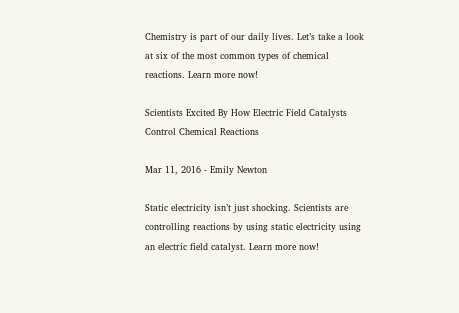Chemistry is part of our daily lives. Let’s take a look at six of the most common types of chemical reactions. Learn more now!

Scientists Excited By How Electric Field Catalysts Control Chemical Reactions

Mar 11, 2016 - Emily Newton

Static electricity isn’t just shocking. Scientists are controlling reactions by using static electricity using an electric field catalyst. Learn more now!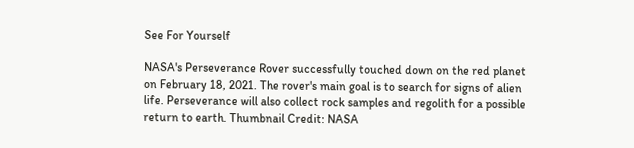See For Yourself

NASA's Perseverance Rover successfully touched down on the red planet on February 18, 2021. The rover's main goal is to search for signs of alien life. Perseverance will also collect rock samples and regolith for a possible return to earth. Thumbnail Credit: NASA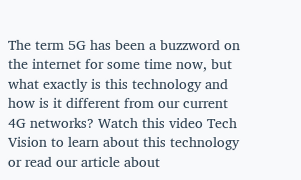The term 5G has been a buzzword on the internet for some time now, but what exactly is this technology and how is it different from our current 4G networks? Watch this video Tech Vision to learn about this technology or read our article about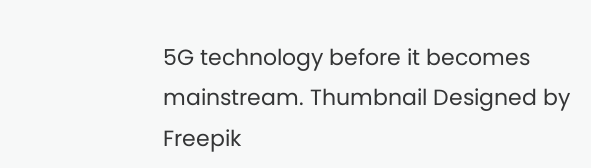5G technology before it becomes mainstream. Thumbnail Designed by Freepik